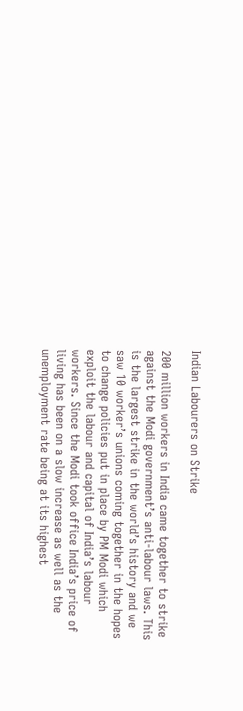Indian Labourers on Strike

200 million workers in India came together to strike against the Modi government’s anti-labour laws. This is the largest strike in the world’s history and we saw 10 worker’s unions coming together in the hopes to change policies put in place by PM Modi which exploit the labour and capital of India’s labour workers. Since the Modi took office India’s price of living has been on a slow increase as well as the unemployment rate being at its highest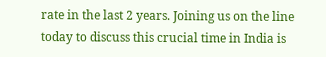rate in the last 2 years. Joining us on the line today to discuss this crucial time in India is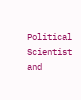Political Scientist and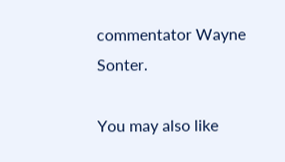commentator Wayne Sonter.

You may also like